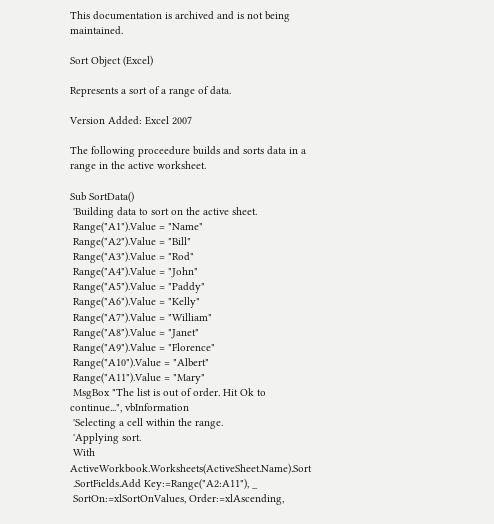This documentation is archived and is not being maintained.

Sort Object (Excel)

Represents a sort of a range of data.

Version Added: Excel 2007

The following proceedure builds and sorts data in a range in the active worksheet.

Sub SortData()
 'Building data to sort on the active sheet.
 Range("A1").Value = "Name"
 Range("A2").Value = "Bill"
 Range("A3").Value = "Rod"
 Range("A4").Value = "John"
 Range("A5").Value = "Paddy"
 Range("A6").Value = "Kelly"
 Range("A7").Value = "William"
 Range("A8").Value = "Janet"
 Range("A9").Value = "Florence"
 Range("A10").Value = "Albert"
 Range("A11").Value = "Mary"
 MsgBox "The list is out of order. Hit Ok to continue...", vbInformation
 'Selecting a cell within the range.
 'Applying sort.
 With ActiveWorkbook.Worksheets(ActiveSheet.Name).Sort
 .SortFields.Add Key:=Range("A2:A11"), _
 SortOn:=xlSortOnValues, Order:=xlAscending,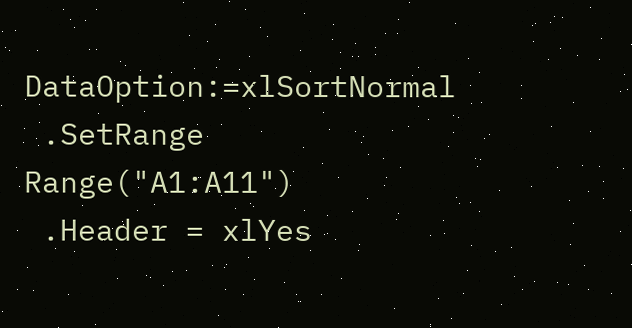DataOption:=xlSortNormal
 .SetRange Range("A1:A11")
 .Header = xlYes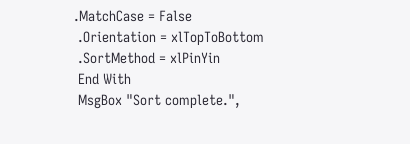.MatchCase = False
 .Orientation = xlTopToBottom
 .SortMethod = xlPinYin
 End With
 MsgBox "Sort complete.",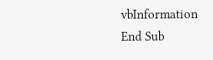vbInformation
End Sub